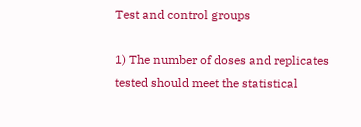Test and control groups

1) The number of doses and replicates tested should meet the statistical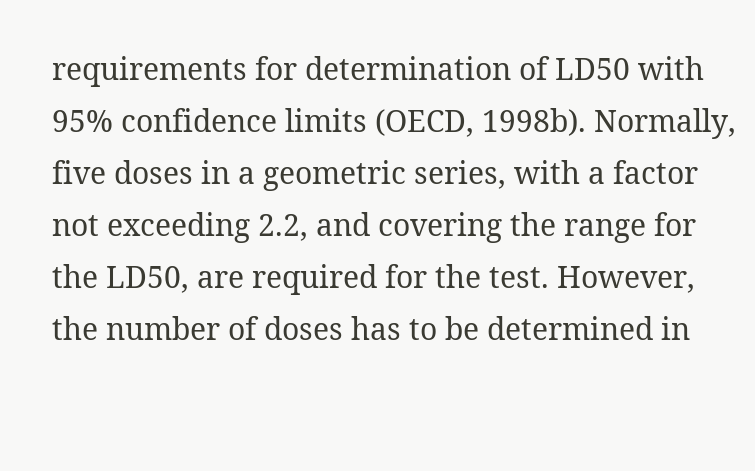requirements for determination of LD50 with 95% confidence limits (OECD, 1998b). Normally, five doses in a geometric series, with a factor not exceeding 2.2, and covering the range for the LD50, are required for the test. However, the number of doses has to be determined in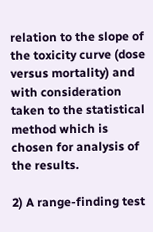relation to the slope of the toxicity curve (dose versus mortality) and with consideration taken to the statistical method which is chosen for analysis of the results.

2) A range-finding test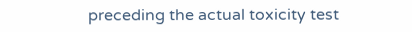preceding the actual toxicity test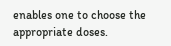enables one to choose the appropriate doses.